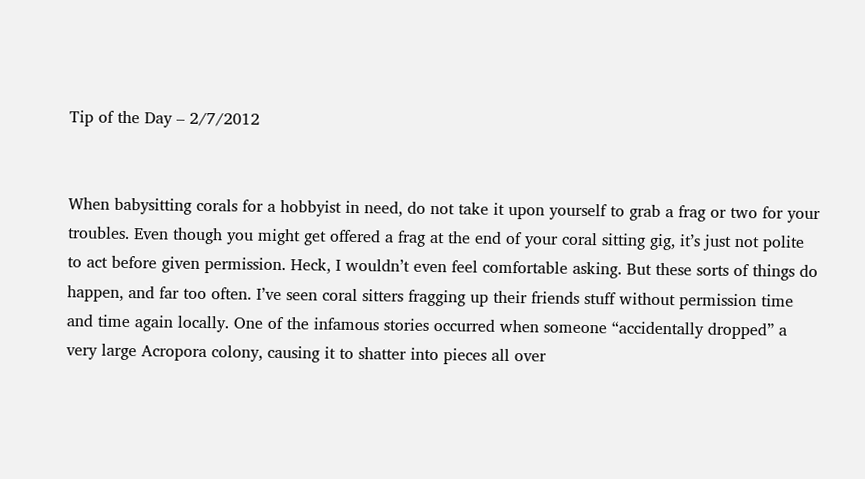Tip of the Day – 2/7/2012


When babysitting corals for a hobbyist in need, do not take it upon yourself to grab a frag or two for your troubles. Even though you might get offered a frag at the end of your coral sitting gig, it’s just not polite to act before given permission. Heck, I wouldn’t even feel comfortable asking. But these sorts of things do happen, and far too often. I’ve seen coral sitters fragging up their friends stuff without permission time and time again locally. One of the infamous stories occurred when someone “accidentally dropped” a very large Acropora colony, causing it to shatter into pieces all over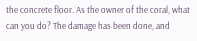the concrete floor. As the owner of the coral, what can you do? The damage has been done, and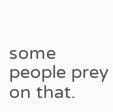some people prey on that.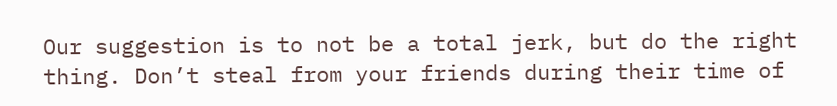Our suggestion is to not be a total jerk, but do the right thing. Don’t steal from your friends during their time of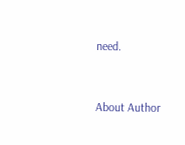need.


About Author